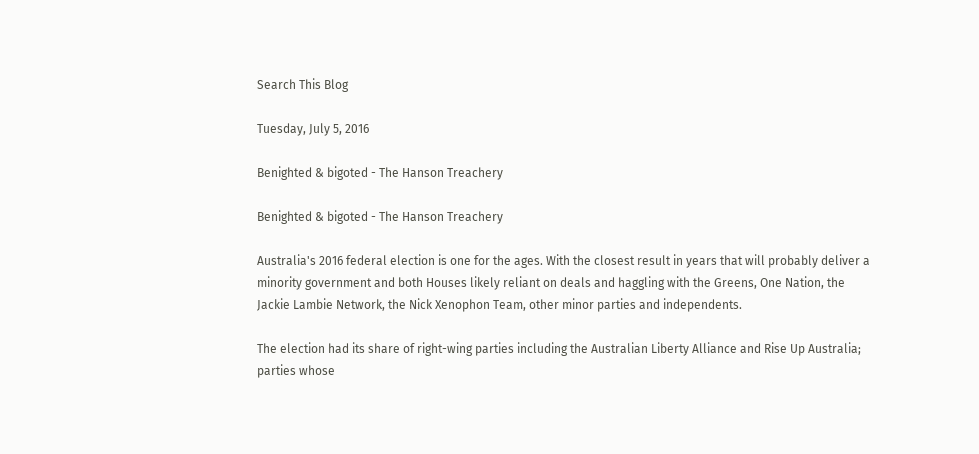Search This Blog

Tuesday, July 5, 2016

Benighted & bigoted - The Hanson Treachery

Benighted & bigoted - The Hanson Treachery

Australia's 2016 federal election is one for the ages. With the closest result in years that will probably deliver a minority government and both Houses likely reliant on deals and haggling with the Greens, One Nation, the Jackie Lambie Network, the Nick Xenophon Team, other minor parties and independents.

The election had its share of right-wing parties including the Australian Liberty Alliance and Rise Up Australia; parties whose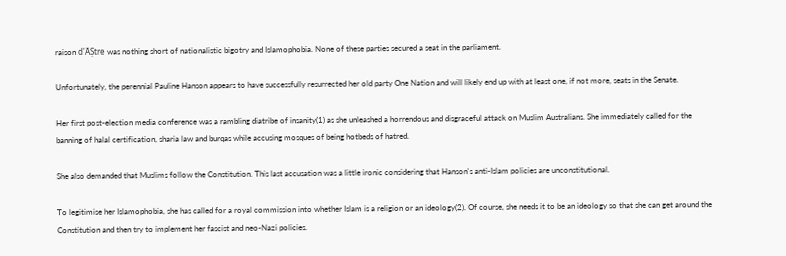raison d'ĂȘtre was nothing short of nationalistic bigotry and Islamophobia. None of these parties secured a seat in the parliament.

Unfortunately, the perennial Pauline Hanson appears to have successfully resurrected her old party One Nation and will likely end up with at least one, if not more, seats in the Senate.

Her first post-election media conference was a rambling diatribe of insanity(1) as she unleashed a horrendous and disgraceful attack on Muslim Australians. She immediately called for the banning of halal certification, sharia law and burqas while accusing mosques of being hotbeds of hatred.

She also demanded that Muslims follow the Constitution. This last accusation was a little ironic considering that Hanson's anti-Islam policies are unconstitutional.

To legitimise her Islamophobia, she has called for a royal commission into whether Islam is a religion or an ideology(2). Of course, she needs it to be an ideology so that she can get around the Constitution and then try to implement her fascist and neo-Nazi policies.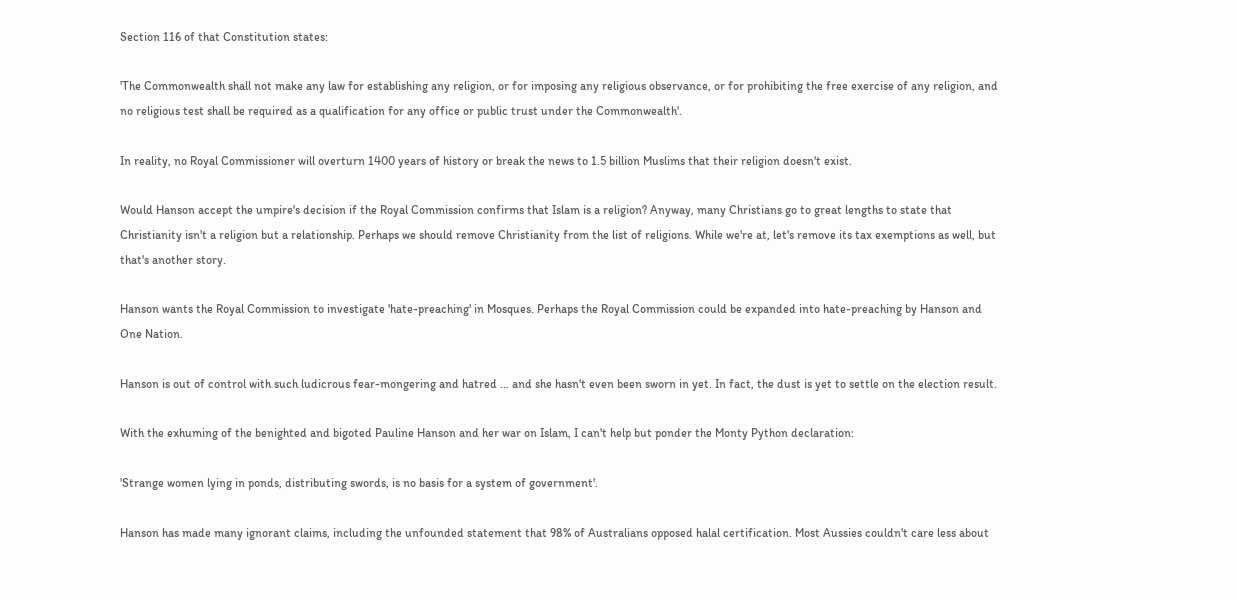Section 116 of that Constitution states:

'The Commonwealth shall not make any law for establishing any religion, or for imposing any religious observance, or for prohibiting the free exercise of any religion, and no religious test shall be required as a qualification for any office or public trust under the Commonwealth'.

In reality, no Royal Commissioner will overturn 1400 years of history or break the news to 1.5 billion Muslims that their religion doesn't exist.

Would Hanson accept the umpire's decision if the Royal Commission confirms that Islam is a religion? Anyway, many Christians go to great lengths to state that Christianity isn't a religion but a relationship. Perhaps we should remove Christianity from the list of religions. While we're at, let's remove its tax exemptions as well, but that's another story.

Hanson wants the Royal Commission to investigate 'hate-preaching' in Mosques. Perhaps the Royal Commission could be expanded into hate-preaching by Hanson and One Nation.

Hanson is out of control with such ludicrous fear-mongering and hatred ... and she hasn't even been sworn in yet. In fact, the dust is yet to settle on the election result.

With the exhuming of the benighted and bigoted Pauline Hanson and her war on Islam, I can't help but ponder the Monty Python declaration:

'Strange women lying in ponds, distributing swords, is no basis for a system of government'.

Hanson has made many ignorant claims, including the unfounded statement that 98% of Australians opposed halal certification. Most Aussies couldn't care less about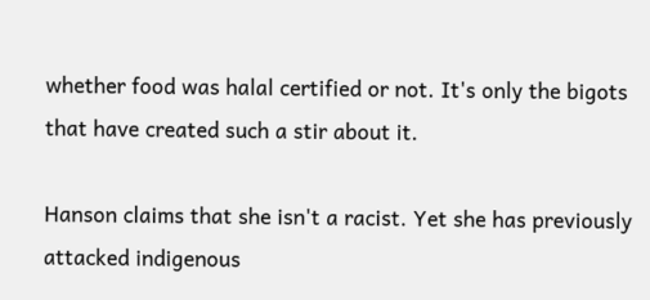whether food was halal certified or not. It's only the bigots that have created such a stir about it.

Hanson claims that she isn't a racist. Yet she has previously attacked indigenous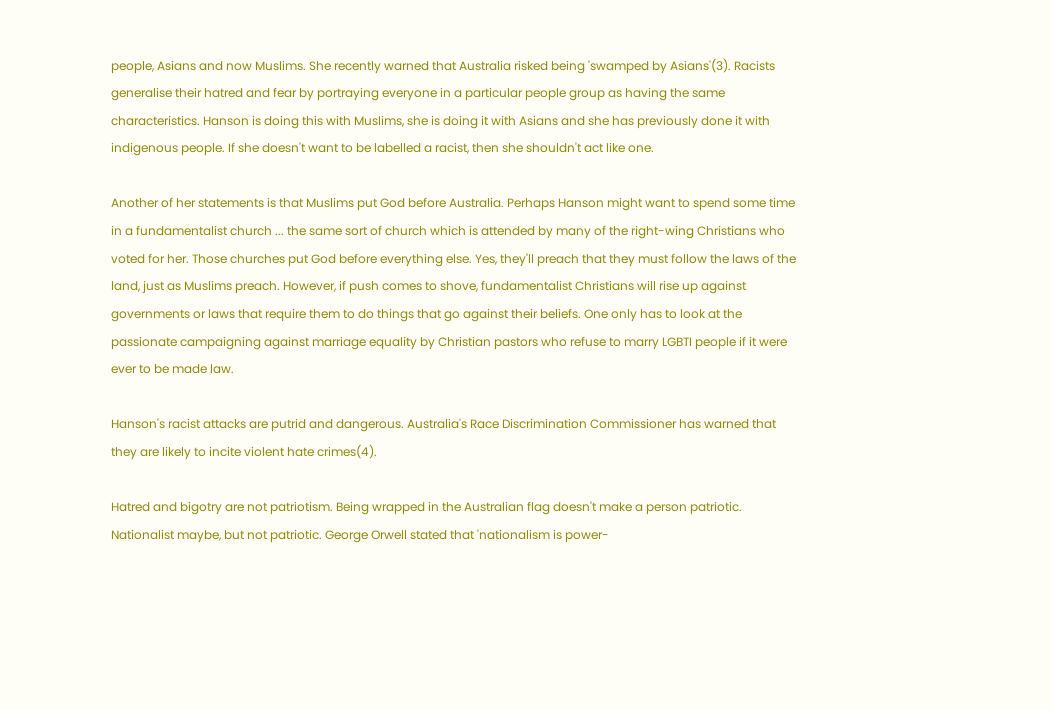people, Asians and now Muslims. She recently warned that Australia risked being 'swamped by Asians'(3). Racists generalise their hatred and fear by portraying everyone in a particular people group as having the same characteristics. Hanson is doing this with Muslims, she is doing it with Asians and she has previously done it with indigenous people. If she doesn't want to be labelled a racist, then she shouldn't act like one.

Another of her statements is that Muslims put God before Australia. Perhaps Hanson might want to spend some time in a fundamentalist church ... the same sort of church which is attended by many of the right-wing Christians who voted for her. Those churches put God before everything else. Yes, they'll preach that they must follow the laws of the land, just as Muslims preach. However, if push comes to shove, fundamentalist Christians will rise up against governments or laws that require them to do things that go against their beliefs. One only has to look at the passionate campaigning against marriage equality by Christian pastors who refuse to marry LGBTI people if it were ever to be made law.

Hanson's racist attacks are putrid and dangerous. Australia's Race Discrimination Commissioner has warned that they are likely to incite violent hate crimes(4).

Hatred and bigotry are not patriotism. Being wrapped in the Australian flag doesn't make a person patriotic. Nationalist maybe, but not patriotic. George Orwell stated that 'nationalism is power-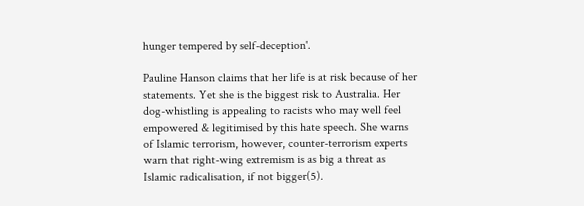hunger tempered by self-deception'.

Pauline Hanson claims that her life is at risk because of her statements. Yet she is the biggest risk to Australia. Her dog-whistling is appealing to racists who may well feel empowered & legitimised by this hate speech. She warns of Islamic terrorism, however, counter-terrorism experts warn that right-wing extremism is as big a threat as Islamic radicalisation, if not bigger(5).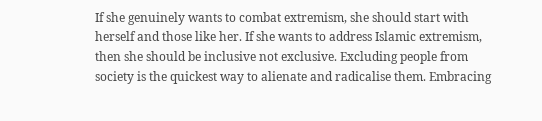If she genuinely wants to combat extremism, she should start with herself and those like her. If she wants to address Islamic extremism, then she should be inclusive not exclusive. Excluding people from society is the quickest way to alienate and radicalise them. Embracing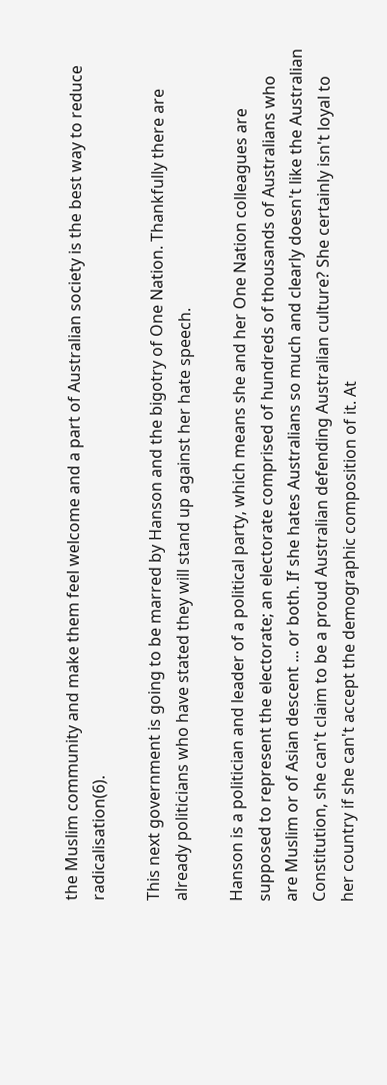the Muslim community and make them feel welcome and a part of Australian society is the best way to reduce radicalisation(6).

This next government is going to be marred by Hanson and the bigotry of One Nation. Thankfully there are already politicians who have stated they will stand up against her hate speech.

Hanson is a politician and leader of a political party, which means she and her One Nation colleagues are supposed to represent the electorate; an electorate comprised of hundreds of thousands of Australians who are Muslim or of Asian descent ... or both. If she hates Australians so much and clearly doesn't like the Australian Constitution, she can't claim to be a proud Australian defending Australian culture? She certainly isn't loyal to her country if she can't accept the demographic composition of it. At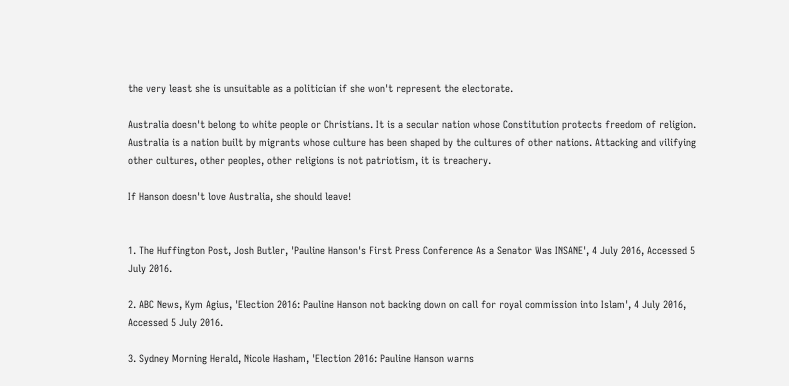the very least she is unsuitable as a politician if she won't represent the electorate.

Australia doesn't belong to white people or Christians. It is a secular nation whose Constitution protects freedom of religion. Australia is a nation built by migrants whose culture has been shaped by the cultures of other nations. Attacking and vilifying other cultures, other peoples, other religions is not patriotism, it is treachery.

If Hanson doesn't love Australia, she should leave!


1. The Huffington Post, Josh Butler, 'Pauline Hanson's First Press Conference As a Senator Was INSANE', 4 July 2016, Accessed 5 July 2016.

2. ABC News, Kym Agius, 'Election 2016: Pauline Hanson not backing down on call for royal commission into Islam', 4 July 2016, Accessed 5 July 2016.

3. Sydney Morning Herald, Nicole Hasham, 'Election 2016: Pauline Hanson warns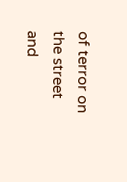of terror on the street and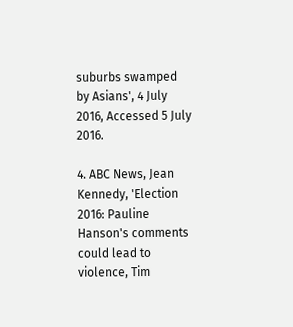suburbs swamped by Asians', 4 July 2016, Accessed 5 July 2016.

4. ABC News, Jean Kennedy, 'Election 2016: Pauline Hanson's comments could lead to violence, Tim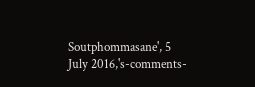Soutphommasane', 5 July 2016,'s-comments-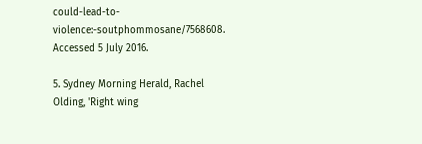could-lead-to-violence:-soutphommosane/7568608. Accessed 5 July 2016.

5. Sydney Morning Herald, Rachel Olding, 'Right wing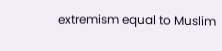extremism equal to Muslim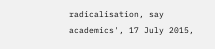radicalisation, say academics', 17 July 2015,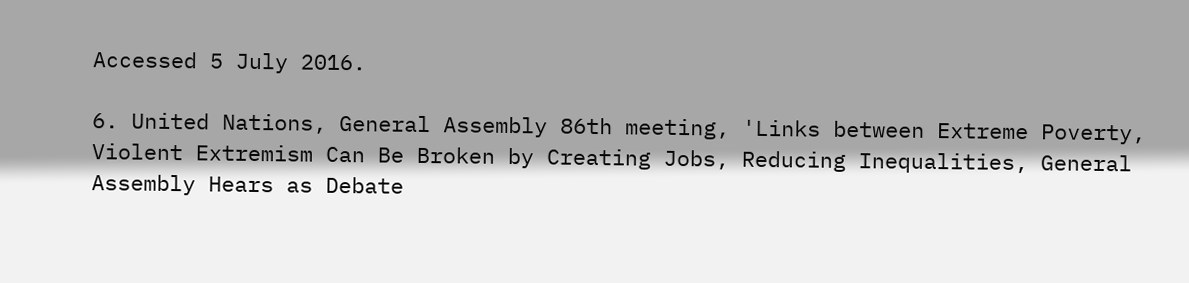Accessed 5 July 2016.

6. United Nations, General Assembly 86th meeting, 'Links between Extreme Poverty, Violent Extremism Can Be Broken by Creating Jobs, Reducing Inequalities, General Assembly Hears as Debate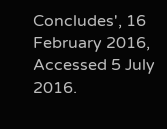Concludes', 16 February 2016, Accessed 5 July 2016.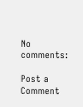No comments:

Post a Comment